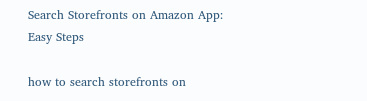Search Storefronts on Amazon App: Easy Steps

how to search storefronts on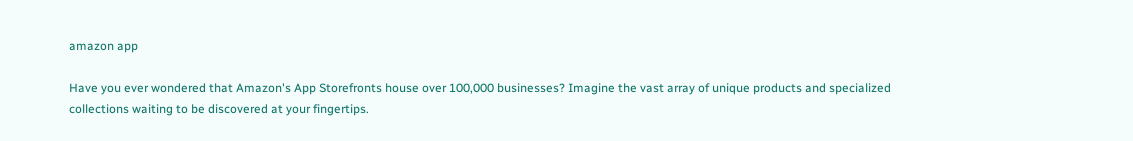amazon app

Have you ever wondered that Amazon's App Storefronts house over 100,000 businesses? Imagine the vast array of unique products and specialized collections waiting to be discovered at your fingertips.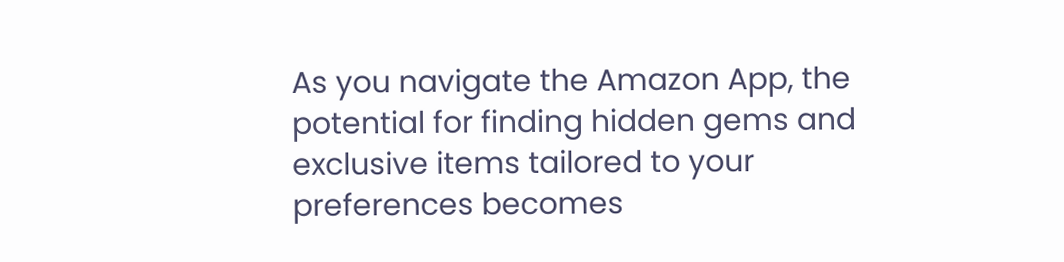As you navigate the Amazon App, the potential for finding hidden gems and exclusive items tailored to your preferences becomes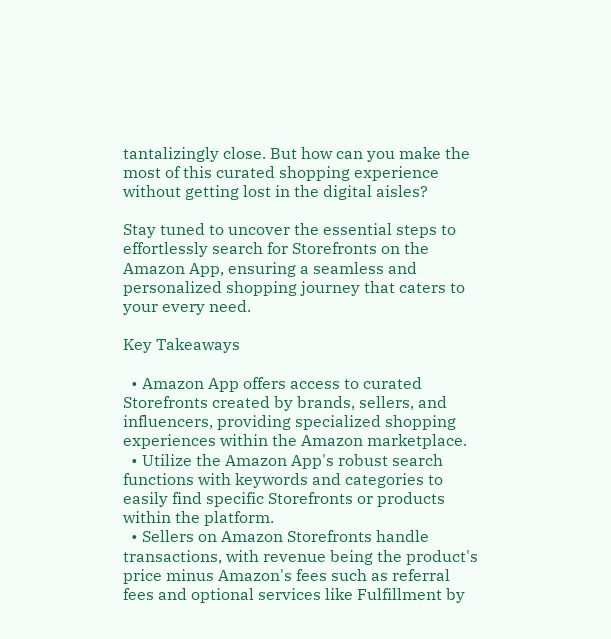tantalizingly close. But how can you make the most of this curated shopping experience without getting lost in the digital aisles?

Stay tuned to uncover the essential steps to effortlessly search for Storefronts on the Amazon App, ensuring a seamless and personalized shopping journey that caters to your every need.

Key Takeaways

  • Amazon App offers access to curated Storefronts created by brands, sellers, and influencers, providing specialized shopping experiences within the Amazon marketplace.
  • Utilize the Amazon App's robust search functions with keywords and categories to easily find specific Storefronts or products within the platform.
  • Sellers on Amazon Storefronts handle transactions, with revenue being the product's price minus Amazon's fees such as referral fees and optional services like Fulfillment by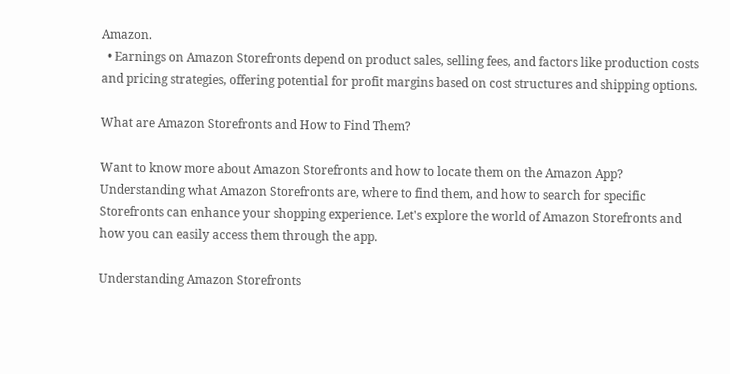Amazon.
  • Earnings on Amazon Storefronts depend on product sales, selling fees, and factors like production costs and pricing strategies, offering potential for profit margins based on cost structures and shipping options.

What are Amazon Storefronts and How to Find Them?

Want to know more about Amazon Storefronts and how to locate them on the Amazon App? Understanding what Amazon Storefronts are, where to find them, and how to search for specific Storefronts can enhance your shopping experience. Let's explore the world of Amazon Storefronts and how you can easily access them through the app.

Understanding Amazon Storefronts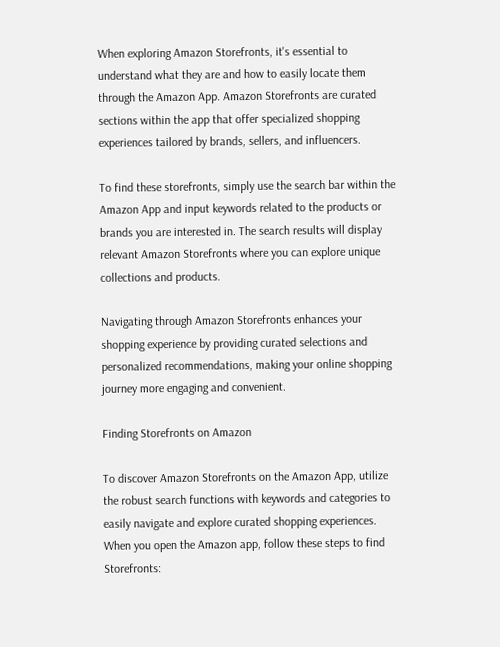When exploring Amazon Storefronts, it's essential to understand what they are and how to easily locate them through the Amazon App. Amazon Storefronts are curated sections within the app that offer specialized shopping experiences tailored by brands, sellers, and influencers.

To find these storefronts, simply use the search bar within the Amazon App and input keywords related to the products or brands you are interested in. The search results will display relevant Amazon Storefronts where you can explore unique collections and products.

Navigating through Amazon Storefronts enhances your shopping experience by providing curated selections and personalized recommendations, making your online shopping journey more engaging and convenient.

Finding Storefronts on Amazon

To discover Amazon Storefronts on the Amazon App, utilize the robust search functions with keywords and categories to easily navigate and explore curated shopping experiences. When you open the Amazon app, follow these steps to find Storefronts: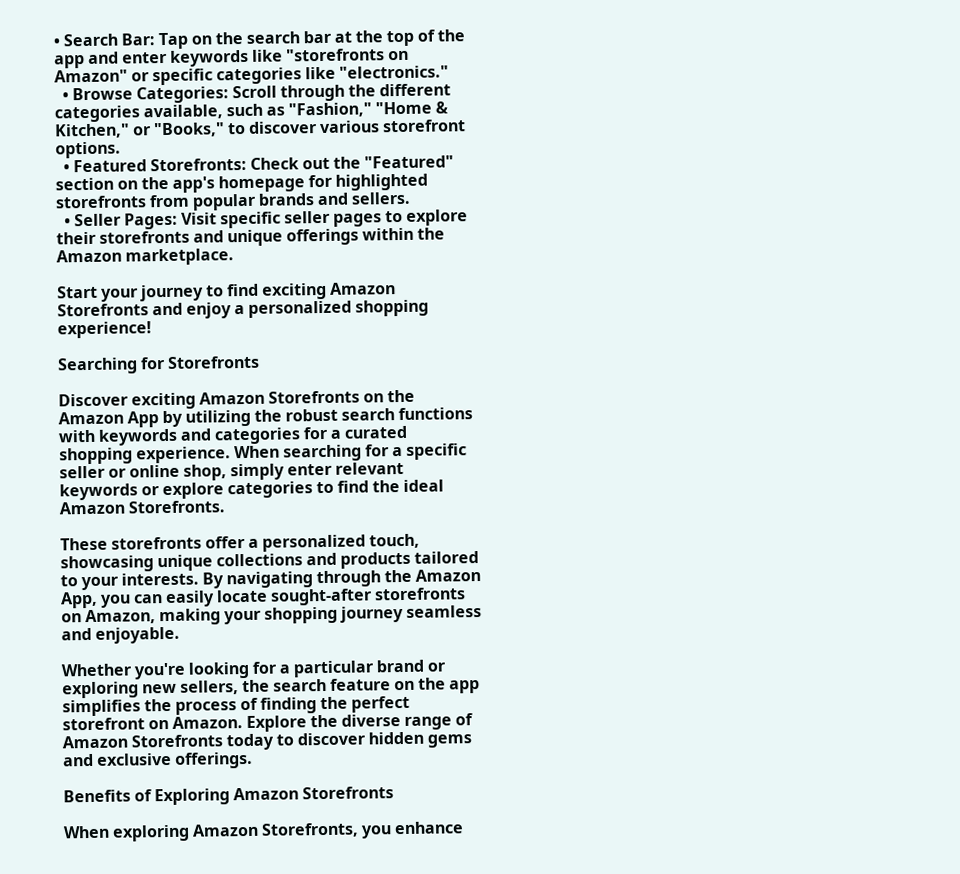• Search Bar: Tap on the search bar at the top of the app and enter keywords like "storefronts on Amazon" or specific categories like "electronics."
  • Browse Categories: Scroll through the different categories available, such as "Fashion," "Home & Kitchen," or "Books," to discover various storefront options.
  • Featured Storefronts: Check out the "Featured" section on the app's homepage for highlighted storefronts from popular brands and sellers.
  • Seller Pages: Visit specific seller pages to explore their storefronts and unique offerings within the Amazon marketplace.

Start your journey to find exciting Amazon Storefronts and enjoy a personalized shopping experience!

Searching for Storefronts

Discover exciting Amazon Storefronts on the Amazon App by utilizing the robust search functions with keywords and categories for a curated shopping experience. When searching for a specific seller or online shop, simply enter relevant keywords or explore categories to find the ideal Amazon Storefronts.

These storefronts offer a personalized touch, showcasing unique collections and products tailored to your interests. By navigating through the Amazon App, you can easily locate sought-after storefronts on Amazon, making your shopping journey seamless and enjoyable.

Whether you're looking for a particular brand or exploring new sellers, the search feature on the app simplifies the process of finding the perfect storefront on Amazon. Explore the diverse range of Amazon Storefronts today to discover hidden gems and exclusive offerings.

Benefits of Exploring Amazon Storefronts

When exploring Amazon Storefronts, you enhance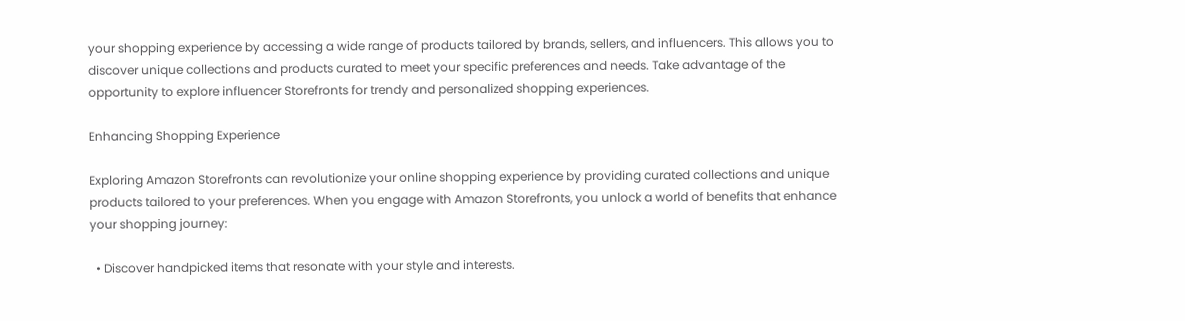your shopping experience by accessing a wide range of products tailored by brands, sellers, and influencers. This allows you to discover unique collections and products curated to meet your specific preferences and needs. Take advantage of the opportunity to explore influencer Storefronts for trendy and personalized shopping experiences.

Enhancing Shopping Experience

Exploring Amazon Storefronts can revolutionize your online shopping experience by providing curated collections and unique products tailored to your preferences. When you engage with Amazon Storefronts, you unlock a world of benefits that enhance your shopping journey:

  • Discover handpicked items that resonate with your style and interests.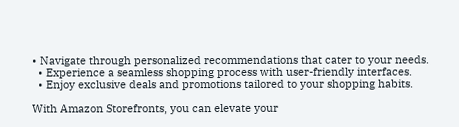• Navigate through personalized recommendations that cater to your needs.
  • Experience a seamless shopping process with user-friendly interfaces.
  • Enjoy exclusive deals and promotions tailored to your shopping habits.

With Amazon Storefronts, you can elevate your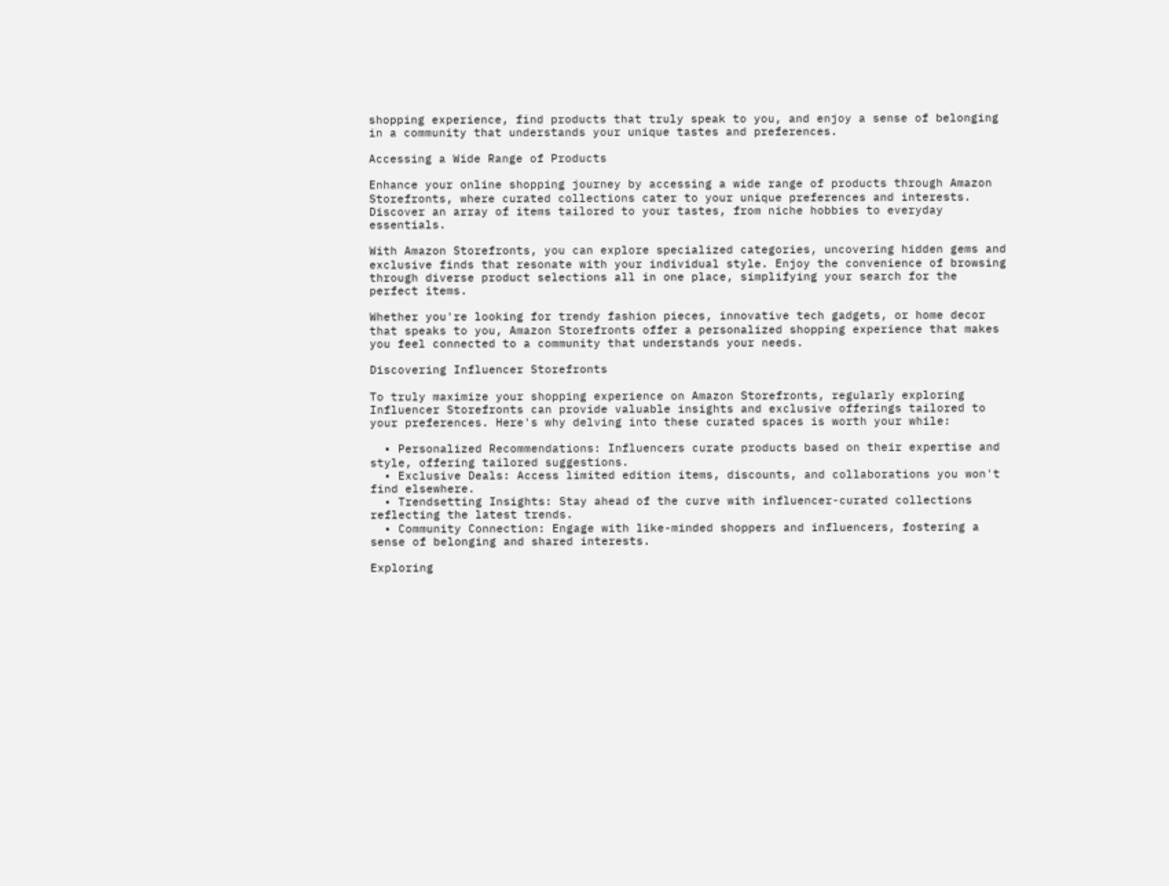shopping experience, find products that truly speak to you, and enjoy a sense of belonging in a community that understands your unique tastes and preferences.

Accessing a Wide Range of Products

Enhance your online shopping journey by accessing a wide range of products through Amazon Storefronts, where curated collections cater to your unique preferences and interests. Discover an array of items tailored to your tastes, from niche hobbies to everyday essentials.

With Amazon Storefronts, you can explore specialized categories, uncovering hidden gems and exclusive finds that resonate with your individual style. Enjoy the convenience of browsing through diverse product selections all in one place, simplifying your search for the perfect items.

Whether you're looking for trendy fashion pieces, innovative tech gadgets, or home decor that speaks to you, Amazon Storefronts offer a personalized shopping experience that makes you feel connected to a community that understands your needs.

Discovering Influencer Storefronts

To truly maximize your shopping experience on Amazon Storefronts, regularly exploring Influencer Storefronts can provide valuable insights and exclusive offerings tailored to your preferences. Here's why delving into these curated spaces is worth your while:

  • Personalized Recommendations: Influencers curate products based on their expertise and style, offering tailored suggestions.
  • Exclusive Deals: Access limited edition items, discounts, and collaborations you won't find elsewhere.
  • Trendsetting Insights: Stay ahead of the curve with influencer-curated collections reflecting the latest trends.
  • Community Connection: Engage with like-minded shoppers and influencers, fostering a sense of belonging and shared interests.

Exploring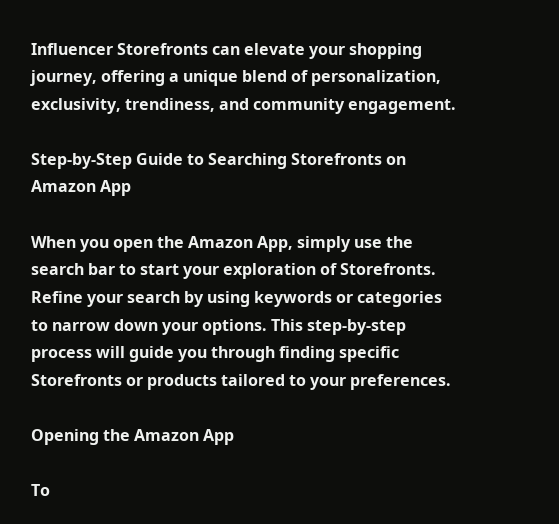Influencer Storefronts can elevate your shopping journey, offering a unique blend of personalization, exclusivity, trendiness, and community engagement.

Step-by-Step Guide to Searching Storefronts on Amazon App

When you open the Amazon App, simply use the search bar to start your exploration of Storefronts. Refine your search by using keywords or categories to narrow down your options. This step-by-step process will guide you through finding specific Storefronts or products tailored to your preferences.

Opening the Amazon App

To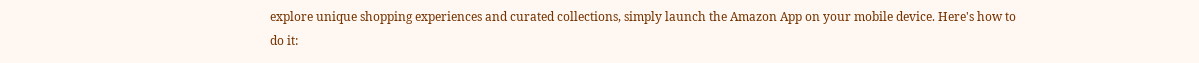explore unique shopping experiences and curated collections, simply launch the Amazon App on your mobile device. Here's how to do it: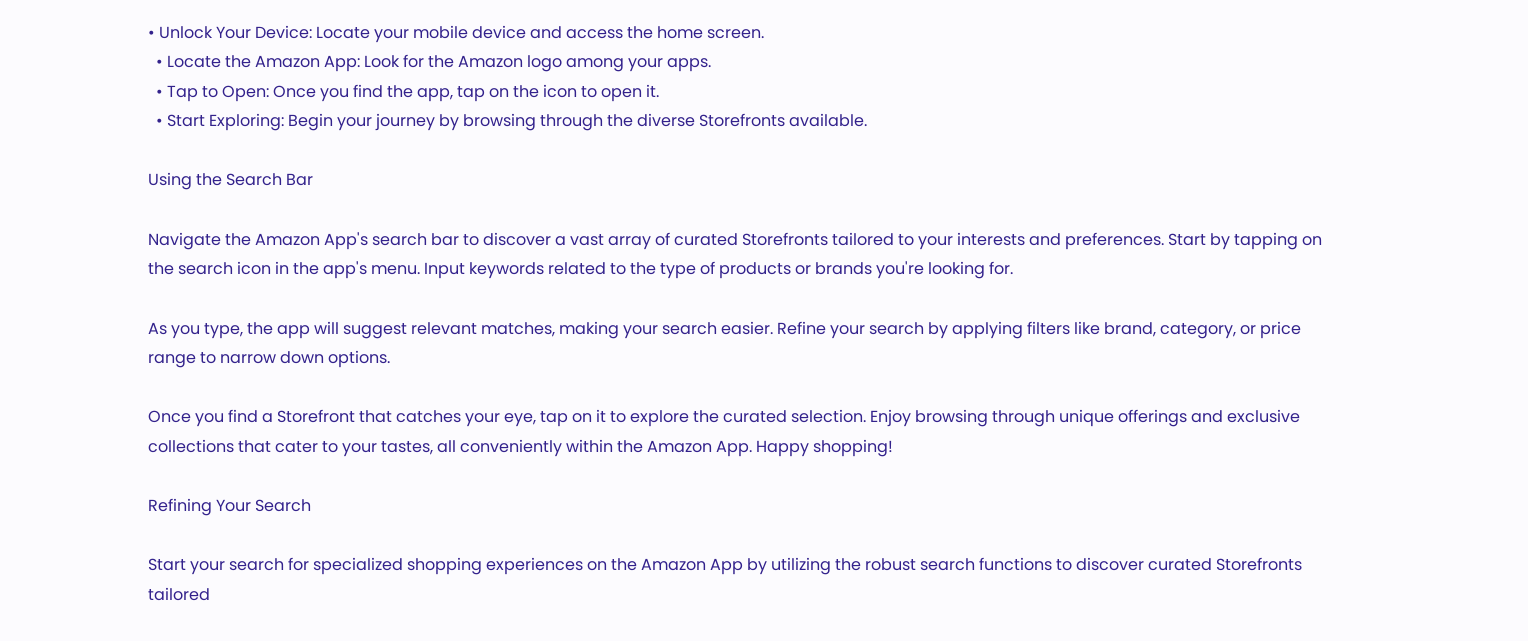• Unlock Your Device: Locate your mobile device and access the home screen.
  • Locate the Amazon App: Look for the Amazon logo among your apps.
  • Tap to Open: Once you find the app, tap on the icon to open it.
  • Start Exploring: Begin your journey by browsing through the diverse Storefronts available.

Using the Search Bar

Navigate the Amazon App's search bar to discover a vast array of curated Storefronts tailored to your interests and preferences. Start by tapping on the search icon in the app's menu. Input keywords related to the type of products or brands you're looking for.

As you type, the app will suggest relevant matches, making your search easier. Refine your search by applying filters like brand, category, or price range to narrow down options.

Once you find a Storefront that catches your eye, tap on it to explore the curated selection. Enjoy browsing through unique offerings and exclusive collections that cater to your tastes, all conveniently within the Amazon App. Happy shopping!

Refining Your Search

Start your search for specialized shopping experiences on the Amazon App by utilizing the robust search functions to discover curated Storefronts tailored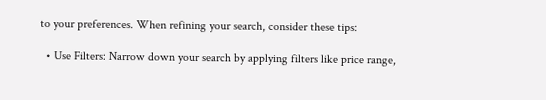to your preferences. When refining your search, consider these tips:

  • Use Filters: Narrow down your search by applying filters like price range,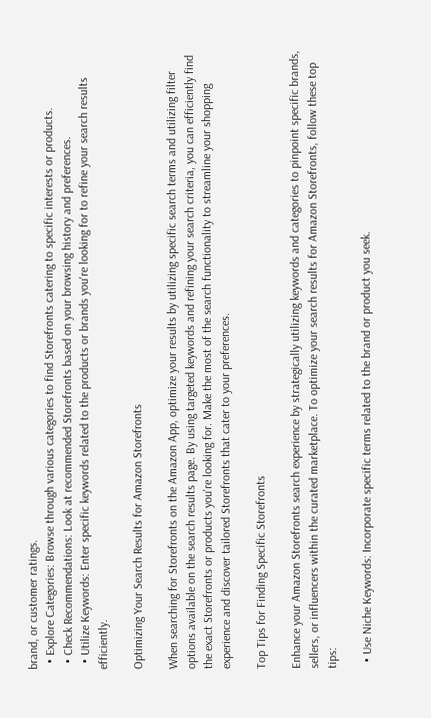brand, or customer ratings.
  • Explore Categories: Browse through various categories to find Storefronts catering to specific interests or products.
  • Check Recommendations: Look at recommended Storefronts based on your browsing history and preferences.
  • Utilize Keywords: Enter specific keywords related to the products or brands you're looking for to refine your search results efficiently.

Optimizing Your Search Results for Amazon Storefronts

When searching for Storefronts on the Amazon App, optimize your results by utilizing specific search terms and utilizing filter options available on the search results page. By using targeted keywords and refining your search criteria, you can efficiently find the exact Storefronts or products you're looking for. Make the most of the search functionality to streamline your shopping experience and discover tailored Storefronts that cater to your preferences.

Top Tips for Finding Specific Storefronts

Enhance your Amazon Storefronts search experience by strategically utilizing keywords and categories to pinpoint specific brands, sellers, or influencers within the curated marketplace. To optimize your search results for Amazon Storefronts, follow these top tips:

  • Use Niche Keywords: Incorporate specific terms related to the brand or product you seek.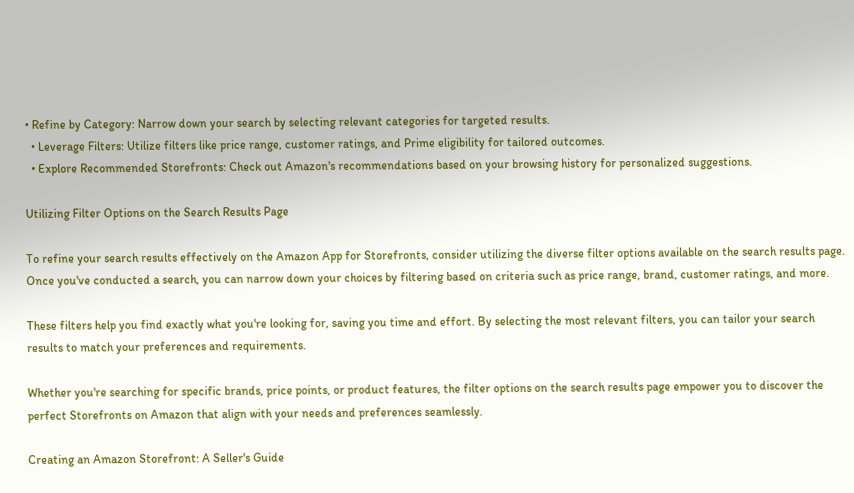• Refine by Category: Narrow down your search by selecting relevant categories for targeted results.
  • Leverage Filters: Utilize filters like price range, customer ratings, and Prime eligibility for tailored outcomes.
  • Explore Recommended Storefronts: Check out Amazon's recommendations based on your browsing history for personalized suggestions.

Utilizing Filter Options on the Search Results Page

To refine your search results effectively on the Amazon App for Storefronts, consider utilizing the diverse filter options available on the search results page. Once you've conducted a search, you can narrow down your choices by filtering based on criteria such as price range, brand, customer ratings, and more.

These filters help you find exactly what you're looking for, saving you time and effort. By selecting the most relevant filters, you can tailor your search results to match your preferences and requirements.

Whether you're searching for specific brands, price points, or product features, the filter options on the search results page empower you to discover the perfect Storefronts on Amazon that align with your needs and preferences seamlessly.

Creating an Amazon Storefront: A Seller's Guide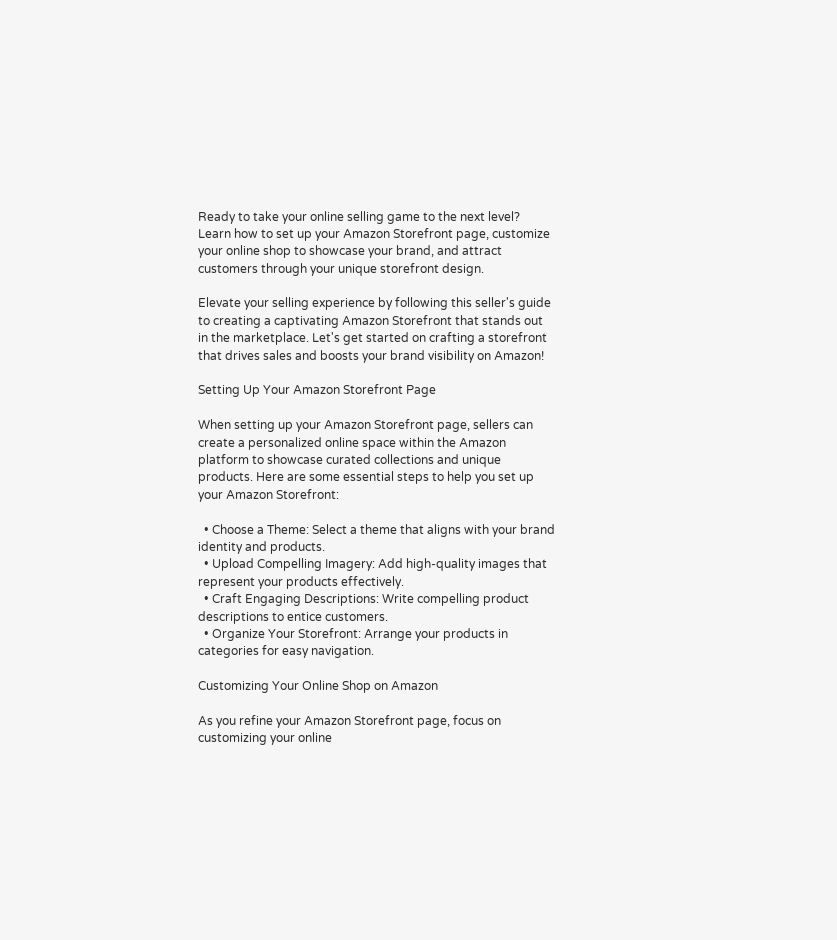Ready to take your online selling game to the next level? Learn how to set up your Amazon Storefront page, customize your online shop to showcase your brand, and attract customers through your unique storefront design.

Elevate your selling experience by following this seller's guide to creating a captivating Amazon Storefront that stands out in the marketplace. Let's get started on crafting a storefront that drives sales and boosts your brand visibility on Amazon!

Setting Up Your Amazon Storefront Page

When setting up your Amazon Storefront page, sellers can create a personalized online space within the Amazon platform to showcase curated collections and unique products. Here are some essential steps to help you set up your Amazon Storefront:

  • Choose a Theme: Select a theme that aligns with your brand identity and products.
  • Upload Compelling Imagery: Add high-quality images that represent your products effectively.
  • Craft Engaging Descriptions: Write compelling product descriptions to entice customers.
  • Organize Your Storefront: Arrange your products in categories for easy navigation.

Customizing Your Online Shop on Amazon

As you refine your Amazon Storefront page, focus on customizing your online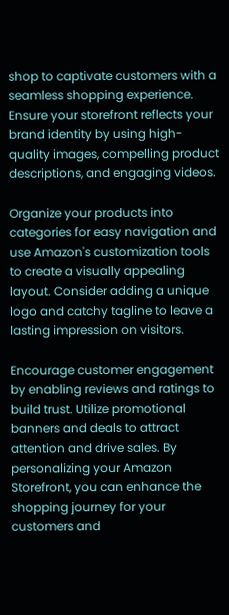shop to captivate customers with a seamless shopping experience. Ensure your storefront reflects your brand identity by using high-quality images, compelling product descriptions, and engaging videos.

Organize your products into categories for easy navigation and use Amazon's customization tools to create a visually appealing layout. Consider adding a unique logo and catchy tagline to leave a lasting impression on visitors.

Encourage customer engagement by enabling reviews and ratings to build trust. Utilize promotional banners and deals to attract attention and drive sales. By personalizing your Amazon Storefront, you can enhance the shopping journey for your customers and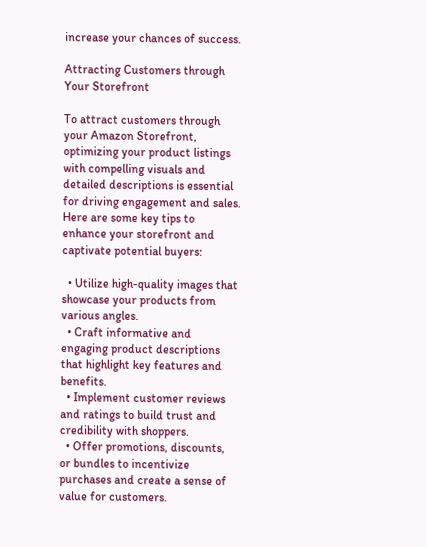increase your chances of success.

Attracting Customers through Your Storefront

To attract customers through your Amazon Storefront, optimizing your product listings with compelling visuals and detailed descriptions is essential for driving engagement and sales. Here are some key tips to enhance your storefront and captivate potential buyers:

  • Utilize high-quality images that showcase your products from various angles.
  • Craft informative and engaging product descriptions that highlight key features and benefits.
  • Implement customer reviews and ratings to build trust and credibility with shoppers.
  • Offer promotions, discounts, or bundles to incentivize purchases and create a sense of value for customers.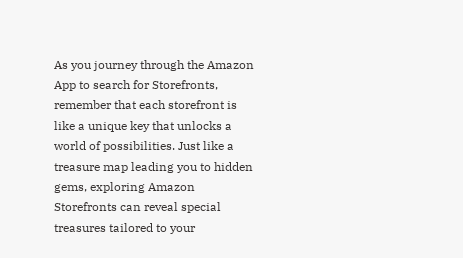As you journey through the Amazon App to search for Storefronts, remember that each storefront is like a unique key that unlocks a world of possibilities. Just like a treasure map leading you to hidden gems, exploring Amazon Storefronts can reveal special treasures tailored to your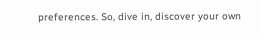preferences. So, dive in, discover your own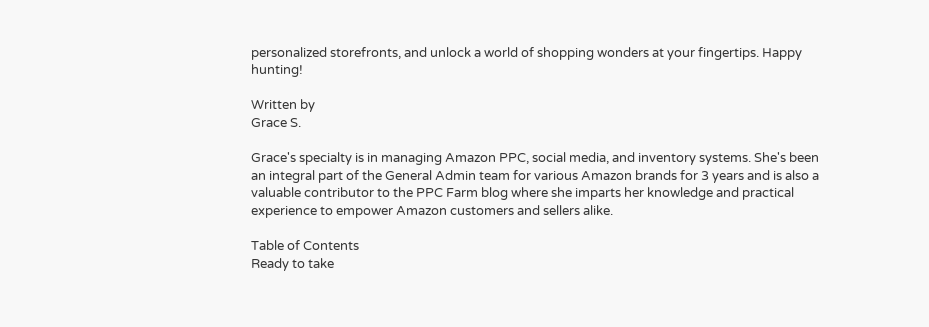personalized storefronts, and unlock a world of shopping wonders at your fingertips. Happy hunting!

Written by
Grace S.

Grace's specialty is in managing Amazon PPC, social media, and inventory systems. She's been an integral part of the General Admin team for various Amazon brands for 3 years and is also a valuable contributor to the PPC Farm blog where she imparts her knowledge and practical experience to empower Amazon customers and sellers alike.

Table of Contents
Ready to take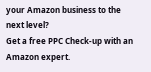your Amazon business to the next level?
Get a free PPC Check-up with an Amazon expert.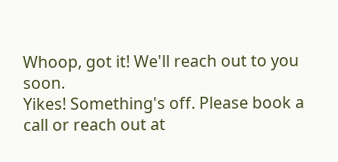Whoop, got it! We'll reach out to you soon.
Yikes! Something's off. Please book a call or reach out at